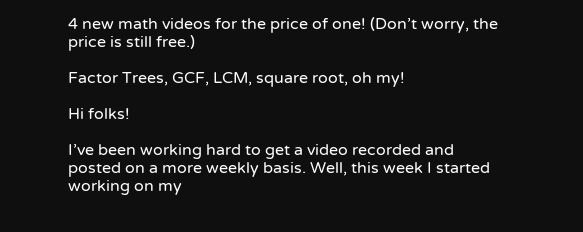4 new math videos for the price of one! (Don’t worry, the price is still free.)

Factor Trees, GCF, LCM, square root, oh my!

Hi folks!

I’ve been working hard to get a video recorded and posted on a more weekly basis. Well, this week I started working on my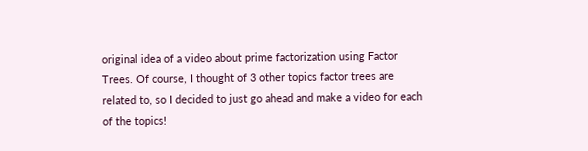original idea of a video about prime factorization using Factor Trees. Of course, I thought of 3 other topics factor trees are related to, so I decided to just go ahead and make a video for each of the topics!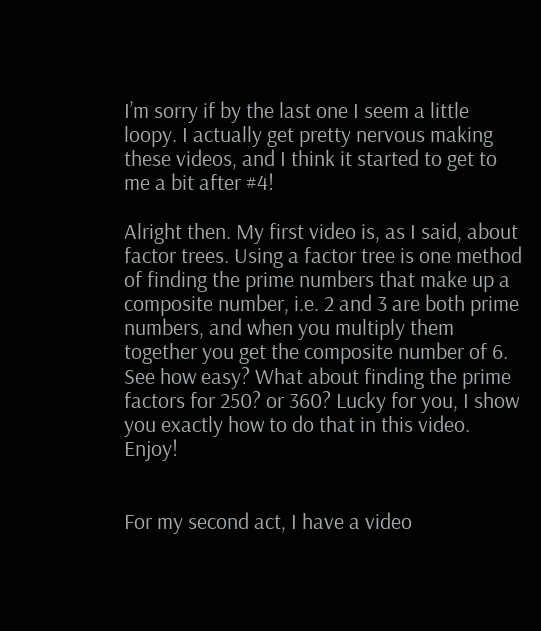I’m sorry if by the last one I seem a little loopy. I actually get pretty nervous making these videos, and I think it started to get to me a bit after #4!

Alright then. My first video is, as I said, about factor trees. Using a factor tree is one method of finding the prime numbers that make up a composite number, i.e. 2 and 3 are both prime numbers, and when you multiply them together you get the composite number of 6. See how easy? What about finding the prime factors for 250? or 360? Lucky for you, I show you exactly how to do that in this video. Enjoy!


For my second act, I have a video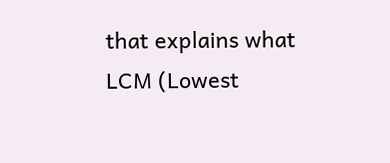that explains what LCM (Lowest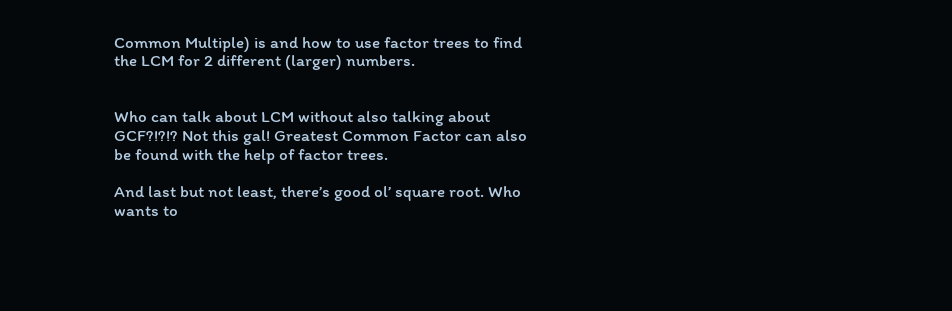Common Multiple) is and how to use factor trees to find the LCM for 2 different (larger) numbers.


Who can talk about LCM without also talking about GCF?!?!? Not this gal! Greatest Common Factor can also be found with the help of factor trees.

And last but not least, there’s good ol’ square root. Who wants to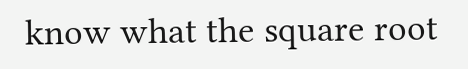know what the square root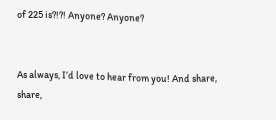of 225 is?!?! Anyone? Anyone?


As always, I’d love to hear from you! And share, share,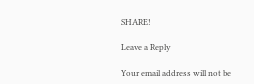SHARE!

Leave a Reply

Your email address will not be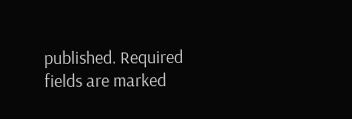published. Required fields are marked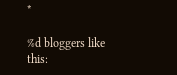*

%d bloggers like this: